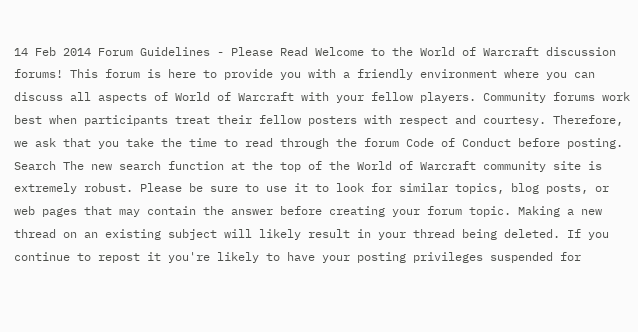14 Feb 2014 Forum Guidelines - Please Read Welcome to the World of Warcraft discussion forums! This forum is here to provide you with a friendly environment where you can discuss all aspects of World of Warcraft with your fellow players. Community forums work best when participants treat their fellow posters with respect and courtesy. Therefore, we ask that you take the time to read through the forum Code of Conduct before posting. Search The new search function at the top of the World of Warcraft community site is extremely robust. Please be sure to use it to look for similar topics, blog posts, or web pages that may contain the answer before creating your forum topic. Making a new thread on an existing subject will likely result in your thread being deleted. If you continue to repost it you're likely to have your posting privileges suspended for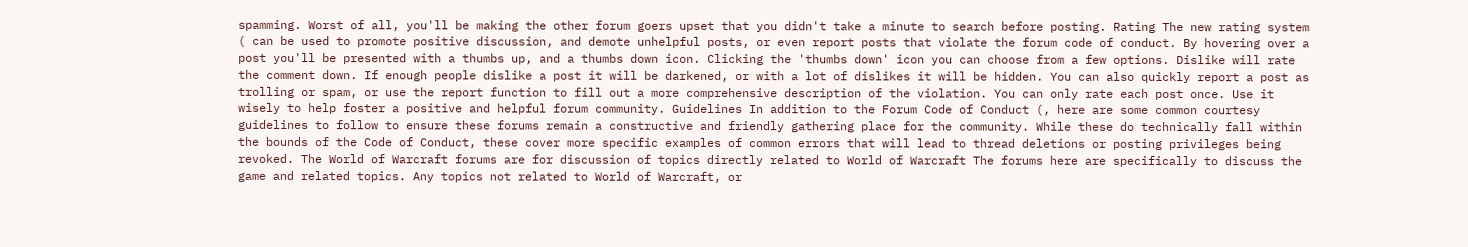spamming. Worst of all, you'll be making the other forum goers upset that you didn't take a minute to search before posting. Rating The new rating system ( can be used to promote positive discussion, and demote unhelpful posts, or even report posts that violate the forum code of conduct. By hovering over a post you'll be presented with a thumbs up, and a thumbs down icon. Clicking the 'thumbs down' icon you can choose from a few options. Dislike will rate the comment down. If enough people dislike a post it will be darkened, or with a lot of dislikes it will be hidden. You can also quickly report a post as trolling or spam, or use the report function to fill out a more comprehensive description of the violation. You can only rate each post once. Use it wisely to help foster a positive and helpful forum community. Guidelines In addition to the Forum Code of Conduct (, here are some common courtesy guidelines to follow to ensure these forums remain a constructive and friendly gathering place for the community. While these do technically fall within the bounds of the Code of Conduct, these cover more specific examples of common errors that will lead to thread deletions or posting privileges being revoked. The World of Warcraft forums are for discussion of topics directly related to World of Warcraft The forums here are specifically to discuss the game and related topics. Any topics not related to World of Warcraft, or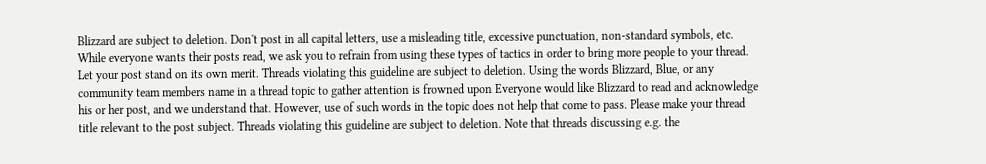Blizzard are subject to deletion. Don't post in all capital letters, use a misleading title, excessive punctuation, non-standard symbols, etc. While everyone wants their posts read, we ask you to refrain from using these types of tactics in order to bring more people to your thread. Let your post stand on its own merit. Threads violating this guideline are subject to deletion. Using the words Blizzard, Blue, or any community team members name in a thread topic to gather attention is frowned upon Everyone would like Blizzard to read and acknowledge his or her post, and we understand that. However, use of such words in the topic does not help that come to pass. Please make your thread title relevant to the post subject. Threads violating this guideline are subject to deletion. Note that threads discussing e.g. the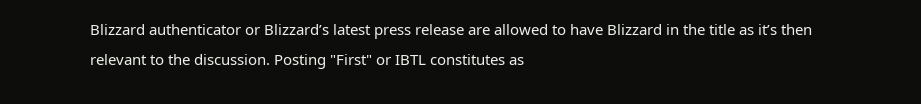Blizzard authenticator or Blizzard’s latest press release are allowed to have Blizzard in the title as it’s then relevant to the discussion. Posting "First" or IBTL constitutes as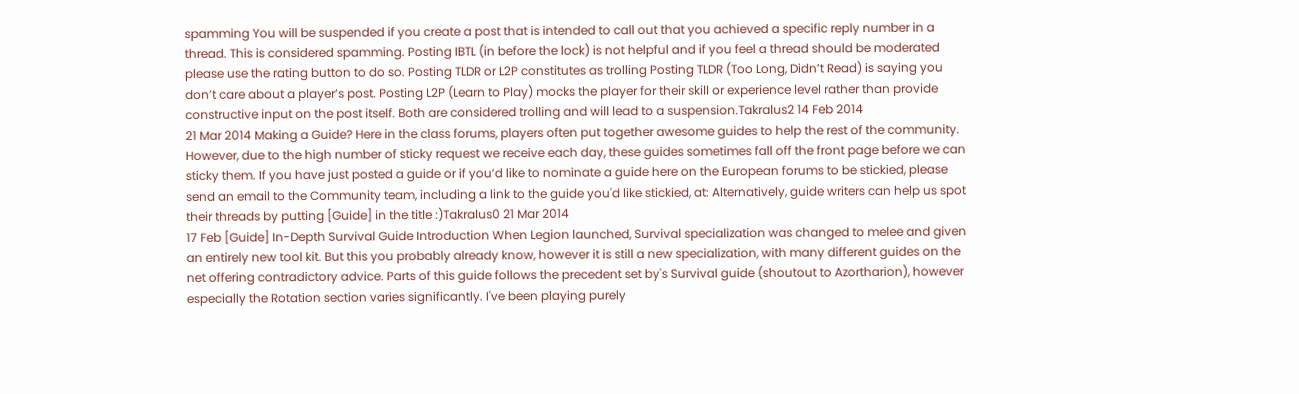spamming You will be suspended if you create a post that is intended to call out that you achieved a specific reply number in a thread. This is considered spamming. Posting IBTL (in before the lock) is not helpful and if you feel a thread should be moderated please use the rating button to do so. Posting TLDR or L2P constitutes as trolling Posting TLDR (Too Long, Didn’t Read) is saying you don’t care about a player’s post. Posting L2P (Learn to Play) mocks the player for their skill or experience level rather than provide constructive input on the post itself. Both are considered trolling and will lead to a suspension.Takralus2 14 Feb 2014
21 Mar 2014 Making a Guide? Here in the class forums, players often put together awesome guides to help the rest of the community. However, due to the high number of sticky request we receive each day, these guides sometimes fall off the front page before we can sticky them. If you have just posted a guide or if you’d like to nominate a guide here on the European forums to be stickied, please send an email to the Community team, including a link to the guide you'd like stickied, at: Alternatively, guide writers can help us spot their threads by putting [Guide] in the title :)Takralus0 21 Mar 2014
17 Feb [Guide] In-Depth Survival Guide Introduction When Legion launched, Survival specialization was changed to melee and given an entirely new tool kit. But this you probably already know, however it is still a new specialization, with many different guides on the net offering contradictory advice. Parts of this guide follows the precedent set by's Survival guide (shoutout to Azortharion), however especially the Rotation section varies significantly. I've been playing purely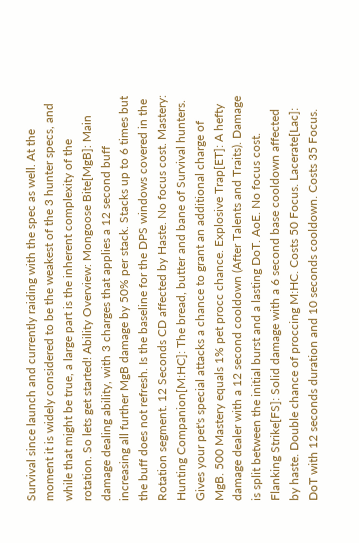Survival since launch and currently raiding with the spec as well. At the moment it is widely considered to be the weakest of the 3 hunter specs, and while that might be true, a large part is the inherent complexity of the rotation. So lets get started! Ability Overview: Mongoose Bite[MgB]: Main damage dealing ability, with 3 charges that applies a 12 second buff increasing all further MgB damage by 50% per stack. Stacks up to 6 times but the buff does not refresh. Is the baseline for the DPS windows covered in the Rotation segment. 12 Seconds CD affected by Haste. No focus cost. Mastery: Hunting Companion[M:HC]: The bread, butter and bane of Survival hunters. Gives your pet's special attacks a chance to grant an additional charge of MgB. 500 Mastery equals 1% pet procc chance. Explosive Trap[ET]: A hefty damage dealer with a 12 second cooldown (After Talents and Traits). Damage is split between the initial burst and a lasting DoT. AoE. No focus cost. Flanking Strike[FS]: Solid damage with a 6 second base cooldown affected by haste. Double chance of proccing M:HC. Costs 50 Focus. Lacerate[Lac]: DoT with 12 seconds duration and 10 seconds cooldown. Costs 35 Focus.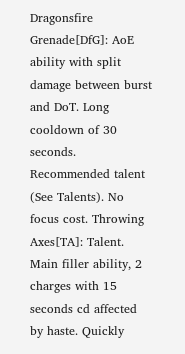Dragonsfire Grenade[DfG]: AoE ability with split damage between burst and DoT. Long cooldown of 30 seconds. Recommended talent (See Talents). No focus cost. Throwing Axes[TA]: Talent. Main filler ability, 2 charges with 15 seconds cd affected by haste. Quickly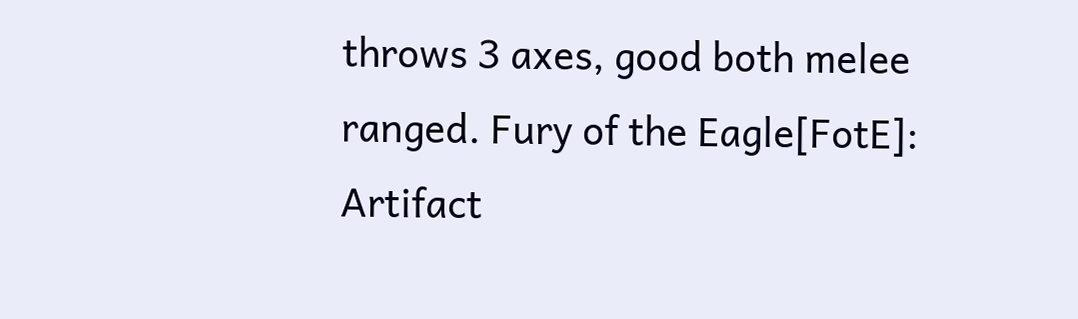throws 3 axes, good both melee ranged. Fury of the Eagle[FotE]: Artifact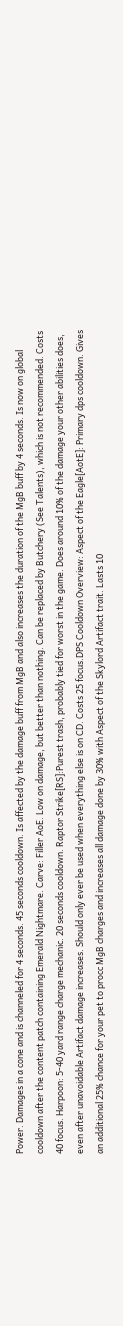Power. Damages in a cone and is channeled for 4 seconds. 45 seconds cooldown. Is affected by the damage buff from MgB and also increases the duration of the MgB buff by 4 seconds. Is now on global cooldown after the content patch containing Emerald Nightmare. Carve: Filler AoE. Low on damage, but better than nothing. Can be replaced by Butchery (See Talents), which is not recommended. Costs 40 focus. Harpoon: 5-40 yard range charge mechanic. 20 seconds cooldown. Raptor Strike[RS]:Purest trash, probably tied for worst in the game. Does around 10% of the damage your other abilities does, even after unavoidable Artifact damage increases. Should only ever be used when everything else is on CD. Costs 25 focus.DPS Cooldown Overview: Aspect of the Eagle[AotE]: Primary dps cooldown. Gives an additional 25% chance for your pet to procc MgB charges and increases all damage done by 30% with Aspect of the Skylord Artifact trait. Lasts 10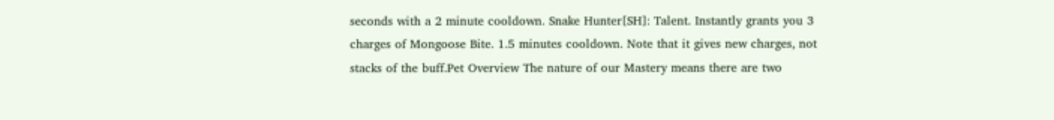seconds with a 2 minute cooldown. Snake Hunter[SH]: Talent. Instantly grants you 3 charges of Mongoose Bite. 1.5 minutes cooldown. Note that it gives new charges, not stacks of the buff.Pet Overview The nature of our Mastery means there are two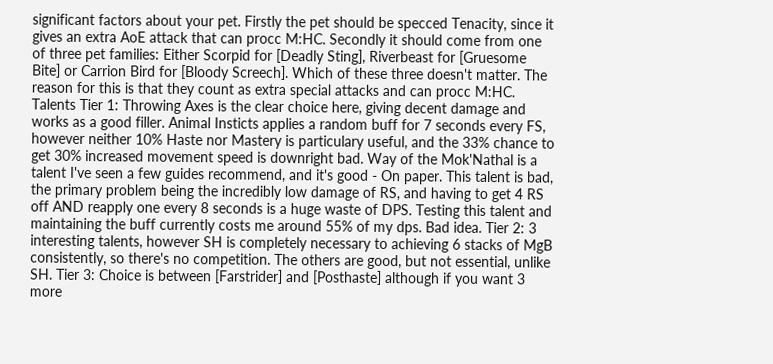significant factors about your pet. Firstly the pet should be specced Tenacity, since it gives an extra AoE attack that can procc M:HC. Secondly it should come from one of three pet families: Either Scorpid for [Deadly Sting], Riverbeast for [Gruesome Bite] or Carrion Bird for [Bloody Screech]. Which of these three doesn't matter. The reason for this is that they count as extra special attacks and can procc M:HC. Talents Tier 1: Throwing Axes is the clear choice here, giving decent damage and works as a good filler. Animal Insticts applies a random buff for 7 seconds every FS, however neither 10% Haste nor Mastery is particulary useful, and the 33% chance to get 30% increased movement speed is downright bad. Way of the Mok'Nathal is a talent I've seen a few guides recommend, and it's good - On paper. This talent is bad, the primary problem being the incredibly low damage of RS, and having to get 4 RS off AND reapply one every 8 seconds is a huge waste of DPS. Testing this talent and maintaining the buff currently costs me around 55% of my dps. Bad idea. Tier 2: 3 interesting talents, however SH is completely necessary to achieving 6 stacks of MgB consistently, so there's no competition. The others are good, but not essential, unlike SH. Tier 3: Choice is between [Farstrider] and [Posthaste] although if you want 3 more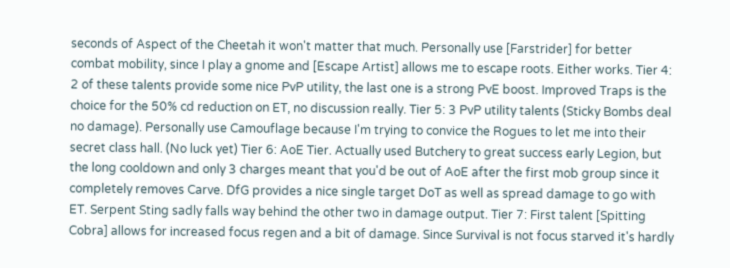seconds of Aspect of the Cheetah it won't matter that much. Personally use [Farstrider] for better combat mobility, since I play a gnome and [Escape Artist] allows me to escape roots. Either works. Tier 4: 2 of these talents provide some nice PvP utility, the last one is a strong PvE boost. Improved Traps is the choice for the 50% cd reduction on ET, no discussion really. Tier 5: 3 PvP utility talents (Sticky Bombs deal no damage). Personally use Camouflage because I'm trying to convice the Rogues to let me into their secret class hall. (No luck yet) Tier 6: AoE Tier. Actually used Butchery to great success early Legion, but the long cooldown and only 3 charges meant that you'd be out of AoE after the first mob group since it completely removes Carve. DfG provides a nice single target DoT as well as spread damage to go with ET. Serpent Sting sadly falls way behind the other two in damage output. Tier 7: First talent [Spitting Cobra] allows for increased focus regen and a bit of damage. Since Survival is not focus starved it's hardly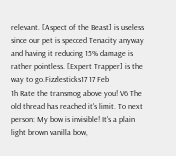relevant. [Aspect of the Beast] is useless since our pet is specced Tenacity anyway and having it reducing 15% damage is rather pointless. [Expert Trapper] is the way to go.Fizzlesticks17 17 Feb
1h Rate the transmog above you! V6 The old thread has reached it's limit. To next person: My bow is invisible! It's a plain light brown vanilla bow,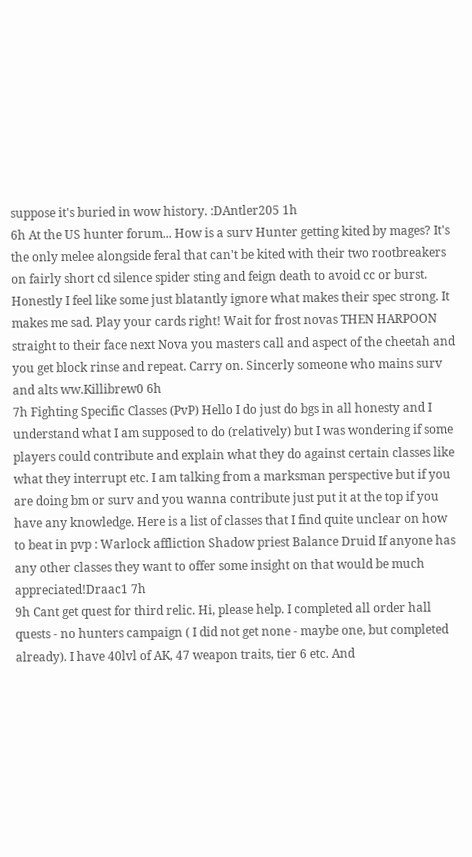suppose it's buried in wow history. :DAntler205 1h
6h At the US hunter forum... How is a surv Hunter getting kited by mages? It's the only melee alongside feral that can't be kited with their two rootbreakers on fairly short cd silence spider sting and feign death to avoid cc or burst. Honestly I feel like some just blatantly ignore what makes their spec strong. It makes me sad. Play your cards right! Wait for frost novas THEN HARPOON straight to their face next Nova you masters call and aspect of the cheetah and you get block rinse and repeat. Carry on. Sincerly someone who mains surv and alts ww.Killibrew0 6h
7h Fighting Specific Classes (PvP) Hello I do just do bgs in all honesty and I understand what I am supposed to do (relatively) but I was wondering if some players could contribute and explain what they do against certain classes like what they interrupt etc. I am talking from a marksman perspective but if you are doing bm or surv and you wanna contribute just put it at the top if you have any knowledge. Here is a list of classes that I find quite unclear on how to beat in pvp : Warlock affliction Shadow priest Balance Druid If anyone has any other classes they want to offer some insight on that would be much appreciated!Draac1 7h
9h Cant get quest for third relic. Hi, please help. I completed all order hall quests - no hunters campaign ( I did not get none - maybe one, but completed already). I have 40lvl of AK, 47 weapon traits, tier 6 etc. And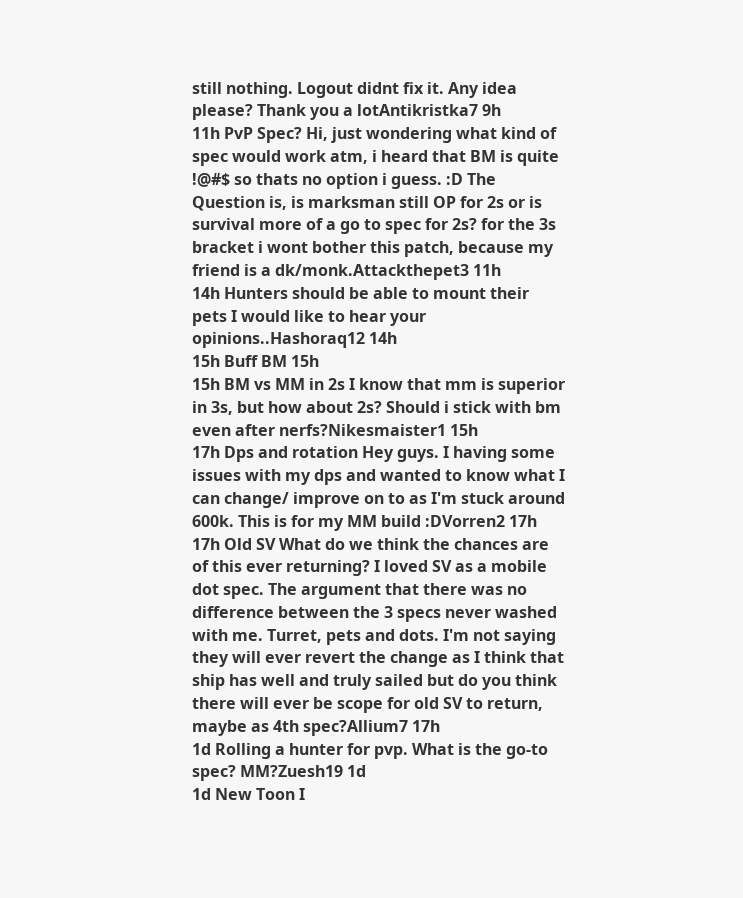still nothing. Logout didnt fix it. Any idea please? Thank you a lotAntikristka7 9h
11h PvP Spec? Hi, just wondering what kind of spec would work atm, i heard that BM is quite !@#$ so thats no option i guess. :D The Question is, is marksman still OP for 2s or is survival more of a go to spec for 2s? for the 3s bracket i wont bother this patch, because my friend is a dk/monk.Attackthepet3 11h
14h Hunters should be able to mount their pets I would like to hear your opinions..Hashoraq12 14h
15h Buff BM 15h
15h BM vs MM in 2s I know that mm is superior in 3s, but how about 2s? Should i stick with bm even after nerfs?Nikesmaister1 15h
17h Dps and rotation Hey guys. I having some issues with my dps and wanted to know what I can change/ improve on to as I'm stuck around 600k. This is for my MM build :DVorren2 17h
17h Old SV What do we think the chances are of this ever returning? I loved SV as a mobile dot spec. The argument that there was no difference between the 3 specs never washed with me. Turret, pets and dots. I'm not saying they will ever revert the change as I think that ship has well and truly sailed but do you think there will ever be scope for old SV to return, maybe as 4th spec?Allium7 17h
1d Rolling a hunter for pvp. What is the go-to spec? MM?Zuesh19 1d
1d New Toon I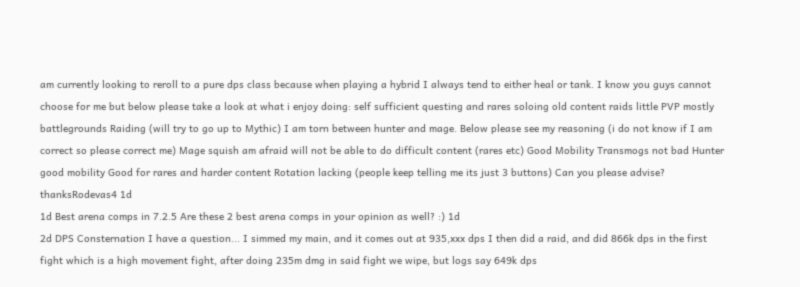am currently looking to reroll to a pure dps class because when playing a hybrid I always tend to either heal or tank. I know you guys cannot choose for me but below please take a look at what i enjoy doing: self sufficient questing and rares soloing old content raids little PVP mostly battlegrounds Raiding (will try to go up to Mythic) I am torn between hunter and mage. Below please see my reasoning (i do not know if I am correct so please correct me) Mage squish am afraid will not be able to do difficult content (rares etc) Good Mobility Transmogs not bad Hunter good mobility Good for rares and harder content Rotation lacking (people keep telling me its just 3 buttons) Can you please advise? thanksRodevas4 1d
1d Best arena comps in 7.2.5 Are these 2 best arena comps in your opinion as well? :) 1d
2d DPS Consternation I have a question... I simmed my main, and it comes out at 935,xxx dps I then did a raid, and did 866k dps in the first fight which is a high movement fight, after doing 235m dmg in said fight we wipe, but logs say 649k dps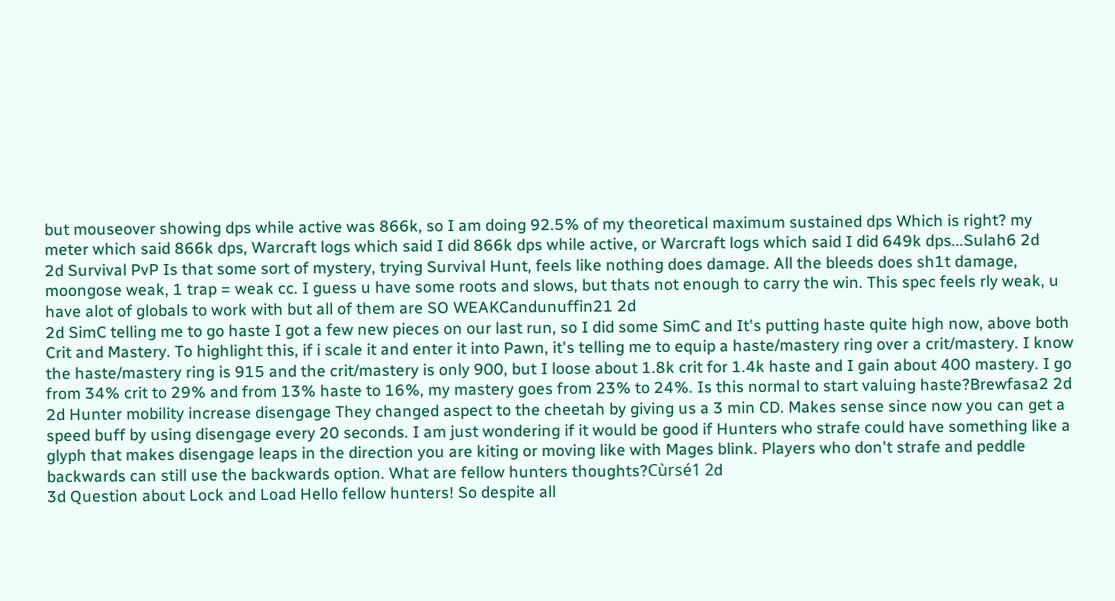but mouseover showing dps while active was 866k, so I am doing 92.5% of my theoretical maximum sustained dps Which is right? my meter which said 866k dps, Warcraft logs which said I did 866k dps while active, or Warcraft logs which said I did 649k dps...Sulah6 2d
2d Survival PvP Is that some sort of mystery, trying Survival Hunt, feels like nothing does damage. All the bleeds does sh1t damage, moongose weak, 1 trap = weak cc. I guess u have some roots and slows, but thats not enough to carry the win. This spec feels rly weak, u have alot of globals to work with but all of them are SO WEAKCandunuffin21 2d
2d SimC telling me to go haste I got a few new pieces on our last run, so I did some SimC and It's putting haste quite high now, above both Crit and Mastery. To highlight this, if i scale it and enter it into Pawn, it's telling me to equip a haste/mastery ring over a crit/mastery. I know the haste/mastery ring is 915 and the crit/mastery is only 900, but I loose about 1.8k crit for 1.4k haste and I gain about 400 mastery. I go from 34% crit to 29% and from 13% haste to 16%, my mastery goes from 23% to 24%. Is this normal to start valuing haste?Brewfasa2 2d
2d Hunter mobility increase disengage They changed aspect to the cheetah by giving us a 3 min CD. Makes sense since now you can get a speed buff by using disengage every 20 seconds. I am just wondering if it would be good if Hunters who strafe could have something like a glyph that makes disengage leaps in the direction you are kiting or moving like with Mages blink. Players who don't strafe and peddle backwards can still use the backwards option. What are fellow hunters thoughts?Cùrsé1 2d
3d Question about Lock and Load Hello fellow hunters! So despite all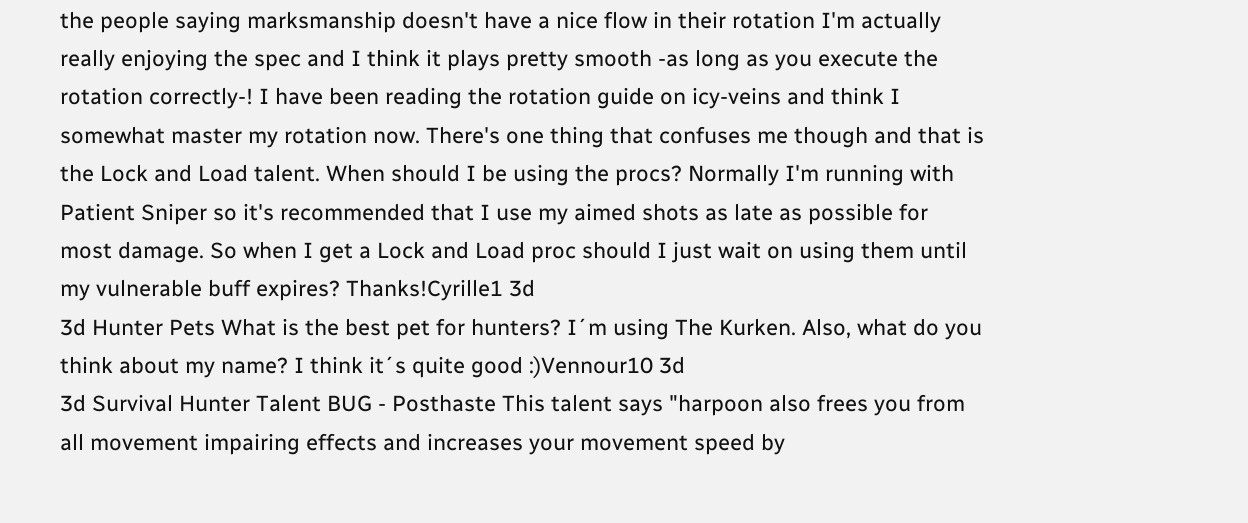the people saying marksmanship doesn't have a nice flow in their rotation I'm actually really enjoying the spec and I think it plays pretty smooth -as long as you execute the rotation correctly-! I have been reading the rotation guide on icy-veins and think I somewhat master my rotation now. There's one thing that confuses me though and that is the Lock and Load talent. When should I be using the procs? Normally I'm running with Patient Sniper so it's recommended that I use my aimed shots as late as possible for most damage. So when I get a Lock and Load proc should I just wait on using them until my vulnerable buff expires? Thanks!Cyrille1 3d
3d Hunter Pets What is the best pet for hunters? I´m using The Kurken. Also, what do you think about my name? I think it´s quite good :)Vennour10 3d
3d Survival Hunter Talent BUG - Posthaste This talent says "harpoon also frees you from all movement impairing effects and increases your movement speed by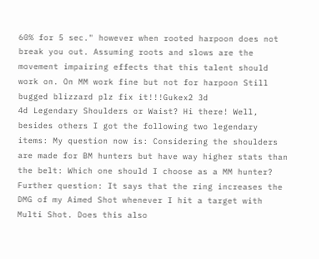60% for 5 sec." however when rooted harpoon does not break you out. Assuming roots and slows are the movement impairing effects that this talent should work on. On MM work fine but not for harpoon Still bugged blizzard plz fix it!!!Gukex2 3d
4d Legendary Shoulders or Waist? Hi there! Well, besides others I got the following two legendary items: My question now is: Considering the shoulders are made for BM hunters but have way higher stats than the belt: Which one should I choose as a MM hunter? Further question: It says that the ring increases the DMG of my Aimed Shot whenever I hit a target with Multi Shot. Does this also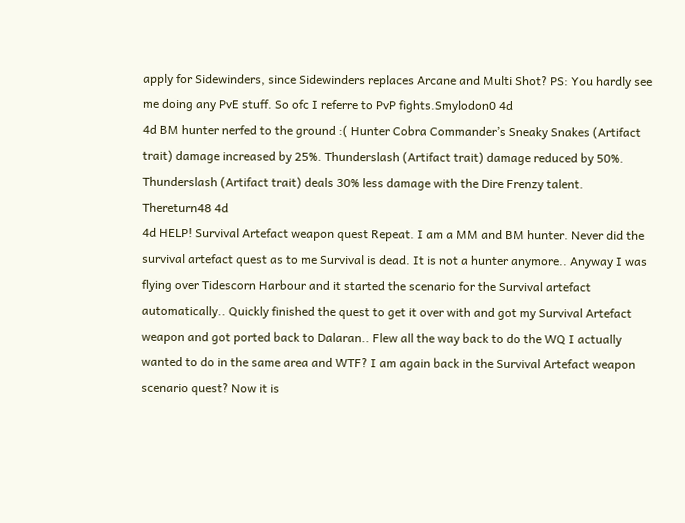apply for Sidewinders, since Sidewinders replaces Arcane and Multi Shot? PS: You hardly see me doing any PvE stuff. So ofc I referre to PvP fights.Smylodon0 4d
4d BM hunter nerfed to the ground :( Hunter Cobra Commander’s Sneaky Snakes (Artifact trait) damage increased by 25%. Thunderslash (Artifact trait) damage reduced by 50%. Thunderslash (Artifact trait) deals 30% less damage with the Dire Frenzy talent. Thereturn48 4d
4d HELP! Survival Artefact weapon quest Repeat. I am a MM and BM hunter. Never did the survival artefact quest as to me Survival is dead. It is not a hunter anymore.. Anyway I was flying over Tidescorn Harbour and it started the scenario for the Survival artefact automatically.. Quickly finished the quest to get it over with and got my Survival Artefact weapon and got ported back to Dalaran.. Flew all the way back to do the WQ I actually wanted to do in the same area and WTF? I am again back in the Survival Artefact weapon scenario quest? Now it is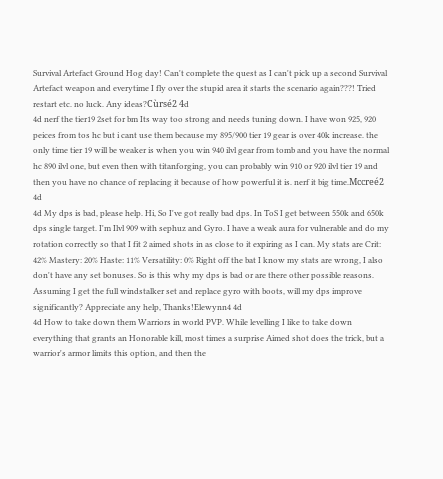Survival Artefact Ground Hog day! Can't complete the quest as I can't pick up a second Survival Artefact weapon and everytime I fly over the stupid area it starts the scenario again???! Tried restart etc. no luck. Any ideas?Cùrsé2 4d
4d nerf the tier19 2set for bm Its way too strong and needs tuning down. I have won 925, 920 peices from tos hc but i cant use them because my 895/900 tier 19 gear is over 40k increase. the only time tier 19 will be weaker is when you win 940 ilvl gear from tomb and you have the normal hc 890 ilvl one, but even then with titanforging, you can probably win 910 or 920 ilvl tier 19 and then you have no chance of replacing it because of how powerful it is. nerf it big time.Mccreé2 4d
4d My dps is bad, please help. Hi, So I've got really bad dps. In ToS I get between 550k and 650k dps single target. I'm Ilvl 909 with sephuz and Gyro. I have a weak aura for vulnerable and do my rotation correctly so that I fit 2 aimed shots in as close to it expiring as I can. My stats are Crit: 42% Mastery: 20% Haste: 11% Versatility: 0% Right off the bat I know my stats are wrong, I also don't have any set bonuses. So is this why my dps is bad or are there other possible reasons. Assuming I get the full windstalker set and replace gyro with boots, will my dps improve significantly? Appreciate any help, Thanks!Elewynn4 4d
4d How to take down them Warriors in world PVP. While levelling I like to take down everything that grants an Honorable kill, most times a surprise Aimed shot does the trick, but a warrior's armor limits this option, and then the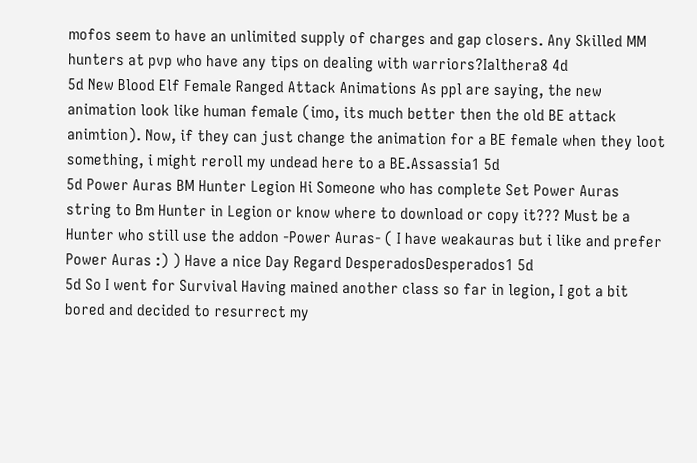mofos seem to have an unlimited supply of charges and gap closers. Any Skilled MM hunters at pvp who have any tips on dealing with warriors?Ialthera8 4d
5d New Blood Elf Female Ranged Attack Animations As ppl are saying, the new animation look like human female (imo, its much better then the old BE attack animtion). Now, if they can just change the animation for a BE female when they loot something, i might reroll my undead here to a BE.Assassia1 5d
5d Power Auras BM Hunter Legion Hi Someone who has complete Set Power Auras string to Bm Hunter in Legion or know where to download or copy it??? Must be a Hunter who still use the addon -Power Auras- ( I have weakauras but i like and prefer Power Auras :) ) Have a nice Day Regard DesperadosDesperados1 5d
5d So I went for Survival Having mained another class so far in legion, I got a bit bored and decided to resurrect my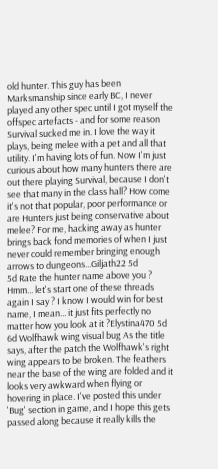old hunter. This guy has been Marksmanship since early BC, I never played any other spec until I got myself the offspec artefacts - and for some reason Survival sucked me in. I love the way it plays, being melee with a pet and all that utility. I'm having lots of fun. Now I'm just curious about how many hunters there are out there playing Survival, because I don't see that many in the class hall? How come it's not that popular, poor performance or are Hunters just being conservative about melee? For me, hacking away as hunter brings back fond memories of when I just never could remember bringing enough arrows to dungeons...Giljath22 5d
5d Rate the hunter name above you ? Hmm... let's start one of these threads again I say ? I know I would win for best name, I mean... it just fits perfectly no matter how you look at it ?Elystina470 5d
6d Wolfhawk wing visual bug As the title says, after the patch the Wolfhawk's right wing appears to be broken. The feathers near the base of the wing are folded and it looks very awkward when flying or hovering in place. I've posted this under 'Bug' section in game, and I hope this gets passed along because it really kills the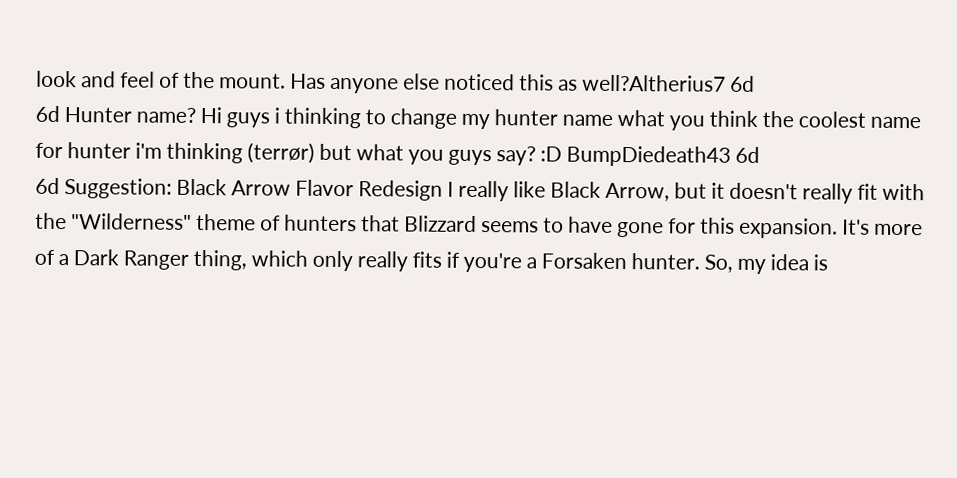look and feel of the mount. Has anyone else noticed this as well?Altherius7 6d
6d Hunter name? Hi guys i thinking to change my hunter name what you think the coolest name for hunter i'm thinking (terrør) but what you guys say? :D BumpDiedeath43 6d
6d Suggestion: Black Arrow Flavor Redesign I really like Black Arrow, but it doesn't really fit with the "Wilderness" theme of hunters that Blizzard seems to have gone for this expansion. It's more of a Dark Ranger thing, which only really fits if you're a Forsaken hunter. So, my idea is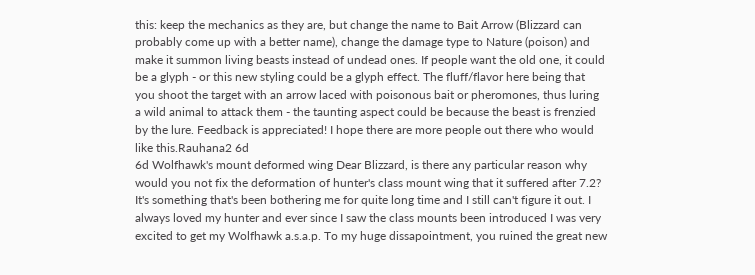this: keep the mechanics as they are, but change the name to Bait Arrow (Blizzard can probably come up with a better name), change the damage type to Nature (poison) and make it summon living beasts instead of undead ones. If people want the old one, it could be a glyph - or this new styling could be a glyph effect. The fluff/flavor here being that you shoot the target with an arrow laced with poisonous bait or pheromones, thus luring a wild animal to attack them - the taunting aspect could be because the beast is frenzied by the lure. Feedback is appreciated! I hope there are more people out there who would like this.Rauhana2 6d
6d Wolfhawk's mount deformed wing Dear Blizzard, is there any particular reason why would you not fix the deformation of hunter's class mount wing that it suffered after 7.2? It's something that's been bothering me for quite long time and I still can't figure it out. I always loved my hunter and ever since I saw the class mounts been introduced I was very excited to get my Wolfhawk a.s.a.p. To my huge dissapointment, you ruined the great new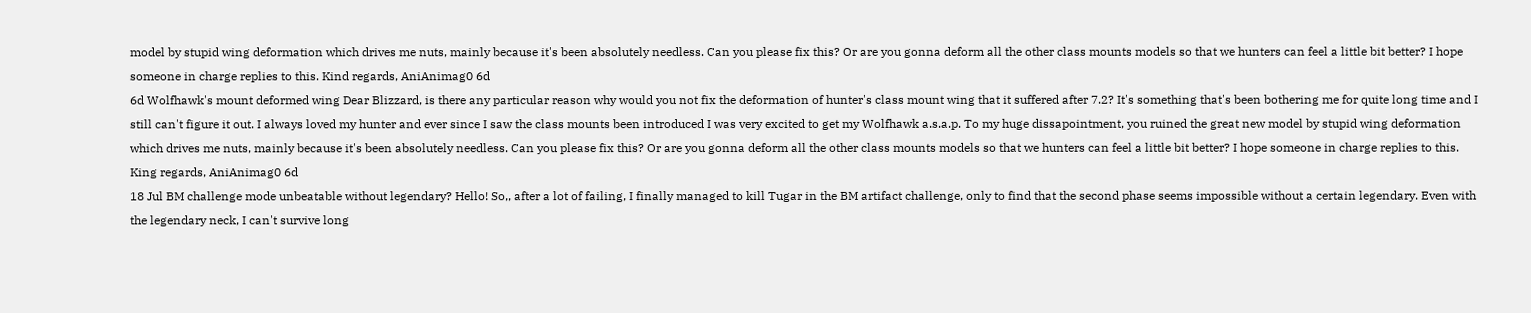model by stupid wing deformation which drives me nuts, mainly because it's been absolutely needless. Can you please fix this? Or are you gonna deform all the other class mounts models so that we hunters can feel a little bit better? I hope someone in charge replies to this. Kind regards, AniAnimag0 6d
6d Wolfhawk's mount deformed wing Dear Blizzard, is there any particular reason why would you not fix the deformation of hunter's class mount wing that it suffered after 7.2? It's something that's been bothering me for quite long time and I still can't figure it out. I always loved my hunter and ever since I saw the class mounts been introduced I was very excited to get my Wolfhawk a.s.a.p. To my huge dissapointment, you ruined the great new model by stupid wing deformation which drives me nuts, mainly because it's been absolutely needless. Can you please fix this? Or are you gonna deform all the other class mounts models so that we hunters can feel a little bit better? I hope someone in charge replies to this. King regards, AniAnimag0 6d
18 Jul BM challenge mode unbeatable without legendary? Hello! So,, after a lot of failing, I finally managed to kill Tugar in the BM artifact challenge, only to find that the second phase seems impossible without a certain legendary. Even with the legendary neck, I can't survive long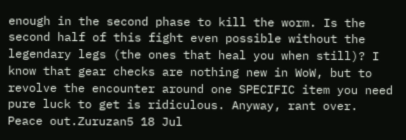enough in the second phase to kill the worm. Is the second half of this fight even possible without the legendary legs (the ones that heal you when still)? I know that gear checks are nothing new in WoW, but to revolve the encounter around one SPECIFIC item you need pure luck to get is ridiculous. Anyway, rant over. Peace out.Zuruzan5 18 Jul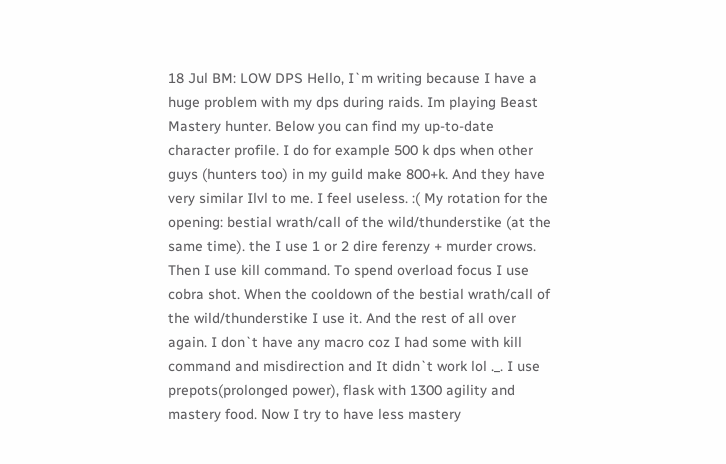18 Jul BM: LOW DPS Hello, I`m writing because I have a huge problem with my dps during raids. Im playing Beast Mastery hunter. Below you can find my up-to-date character profile. I do for example 500 k dps when other guys (hunters too) in my guild make 800+k. And they have very similar Ilvl to me. I feel useless. :( My rotation for the opening: bestial wrath/call of the wild/thunderstike (at the same time). the I use 1 or 2 dire ferenzy + murder crows. Then I use kill command. To spend overload focus I use cobra shot. When the cooldown of the bestial wrath/call of the wild/thunderstike I use it. And the rest of all over again. I don`t have any macro coz I had some with kill command and misdirection and It didn`t work lol ._. I use prepots(prolonged power), flask with 1300 agility and mastery food. Now I try to have less mastery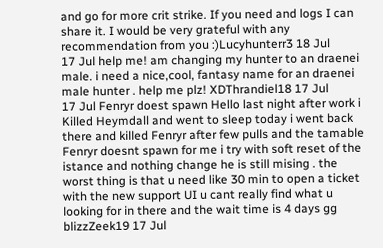and go for more crit strike. If you need and logs I can share it. I would be very grateful with any recommendation from you :)Lucyhunterr3 18 Jul
17 Jul help me! am changing my hunter to an draenei male. i need a nice,cool, fantasy name for an draenei male hunter . help me plz! XDThrandiel18 17 Jul
17 Jul Fenryr doest spawn Hello last night after work i Killed Heymdall and went to sleep today i went back there and killed Fenryr after few pulls and the tamable Fenryr doesnt spawn for me i try with soft reset of the istance and nothing change he is still mising . the worst thing is that u need like 30 min to open a ticket with the new support UI u cant really find what u looking for in there and the wait time is 4 days gg blizzZeek19 17 Jul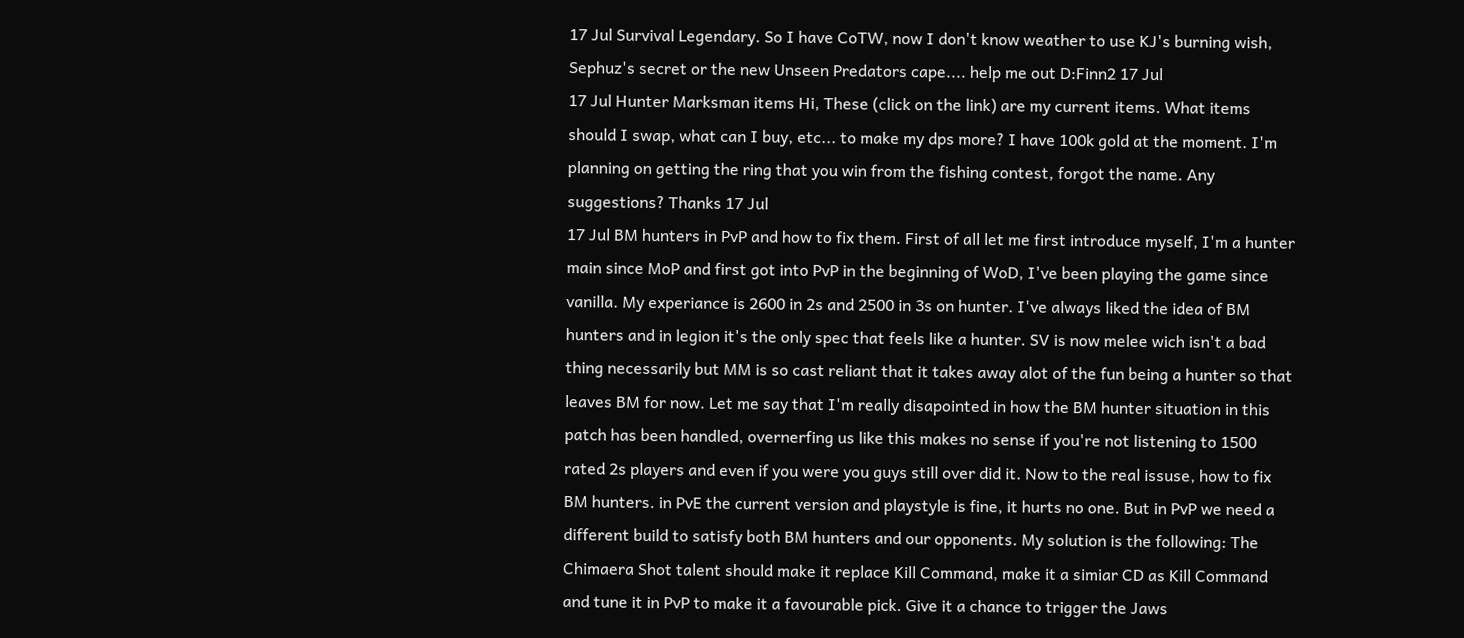17 Jul Survival Legendary. So I have CoTW, now I don't know weather to use KJ's burning wish, Sephuz's secret or the new Unseen Predators cape.... help me out D:Finn2 17 Jul
17 Jul Hunter Marksman items Hi, These (click on the link) are my current items. What items should I swap, what can I buy, etc... to make my dps more? I have 100k gold at the moment. I'm planning on getting the ring that you win from the fishing contest, forgot the name. Any suggestions? Thanks 17 Jul
17 Jul BM hunters in PvP and how to fix them. First of all let me first introduce myself, I'm a hunter main since MoP and first got into PvP in the beginning of WoD, I've been playing the game since vanilla. My experiance is 2600 in 2s and 2500 in 3s on hunter. I've always liked the idea of BM hunters and in legion it's the only spec that feels like a hunter. SV is now melee wich isn't a bad thing necessarily but MM is so cast reliant that it takes away alot of the fun being a hunter so that leaves BM for now. Let me say that I'm really disapointed in how the BM hunter situation in this patch has been handled, overnerfing us like this makes no sense if you're not listening to 1500 rated 2s players and even if you were you guys still over did it. Now to the real issuse, how to fix BM hunters. in PvE the current version and playstyle is fine, it hurts no one. But in PvP we need a different build to satisfy both BM hunters and our opponents. My solution is the following: The Chimaera Shot talent should make it replace Kill Command, make it a simiar CD as Kill Command and tune it in PvP to make it a favourable pick. Give it a chance to trigger the Jaws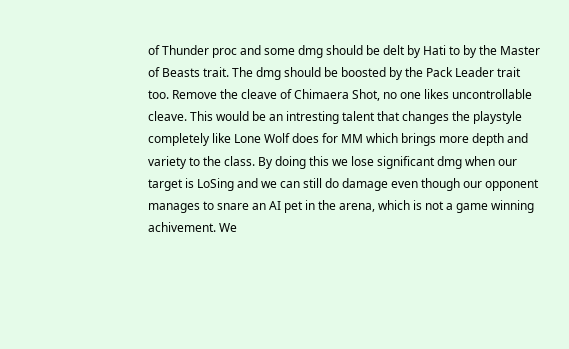of Thunder proc and some dmg should be delt by Hati to by the Master of Beasts trait. The dmg should be boosted by the Pack Leader trait too. Remove the cleave of Chimaera Shot, no one likes uncontrollable cleave. This would be an intresting talent that changes the playstyle completely like Lone Wolf does for MM which brings more depth and variety to the class. By doing this we lose significant dmg when our target is LoSing and we can still do damage even though our opponent manages to snare an AI pet in the arena, which is not a game winning achivement. We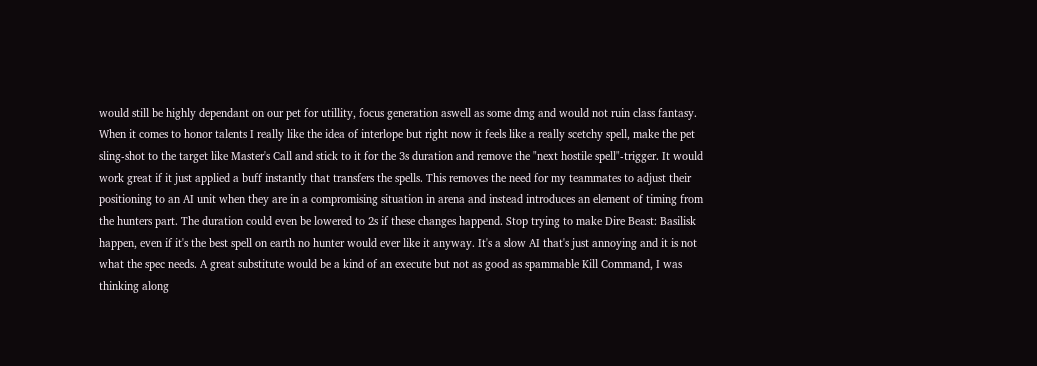would still be highly dependant on our pet for utillity, focus generation aswell as some dmg and would not ruin class fantasy. When it comes to honor talents I really like the idea of interlope but right now it feels like a really scetchy spell, make the pet sling-shot to the target like Master's Call and stick to it for the 3s duration and remove the "next hostile spell"-trigger. It would work great if it just applied a buff instantly that transfers the spells. This removes the need for my teammates to adjust their positioning to an AI unit when they are in a compromising situation in arena and instead introduces an element of timing from the hunters part. The duration could even be lowered to 2s if these changes happend. Stop trying to make Dire Beast: Basilisk happen, even if it's the best spell on earth no hunter would ever like it anyway. It's a slow AI that's just annoying and it is not what the spec needs. A great substitute would be a kind of an execute but not as good as spammable Kill Command, I was thinking along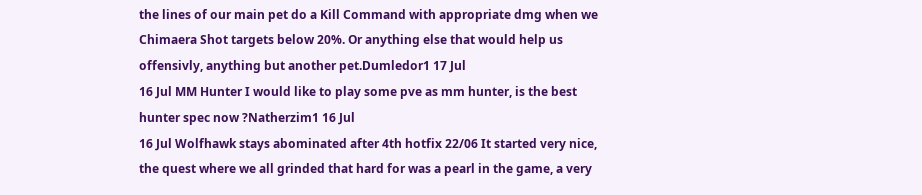the lines of our main pet do a Kill Command with appropriate dmg when we Chimaera Shot targets below 20%. Or anything else that would help us offensivly, anything but another pet.Dumledor1 17 Jul
16 Jul MM Hunter I would like to play some pve as mm hunter, is the best hunter spec now ?Natherzim1 16 Jul
16 Jul Wolfhawk stays abominated after 4th hotfix 22/06 It started very nice, the quest where we all grinded that hard for was a pearl in the game, a very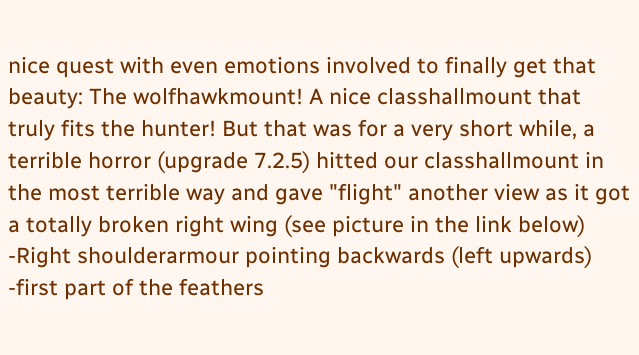nice quest with even emotions involved to finally get that beauty: The wolfhawkmount! A nice classhallmount that truly fits the hunter! But that was for a very short while, a terrible horror (upgrade 7.2.5) hitted our classhallmount in the most terrible way and gave "flight" another view as it got a totally broken right wing (see picture in the link below) -Right shoulderarmour pointing backwards (left upwards) -first part of the feathers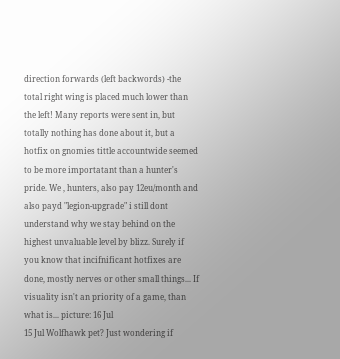direction forwards (left backwords) -the total right wing is placed much lower than the left! Many reports were sent in, but totally nothing has done about it, but a hotfix on gnomies tittle accountwide seemed to be more importatant than a hunter's pride. We , hunters, also pay 12eu/month and also payd "legion-upgrade" i still dont understand why we stay behind on the highest unvaluable level by blizz. Surely if you know that incifnificant hotfixes are done, mostly nerves or other small things... If visuality isn't an priority of a game, than what is... picture: 16 Jul
15 Jul Wolfhawk pet? Just wondering if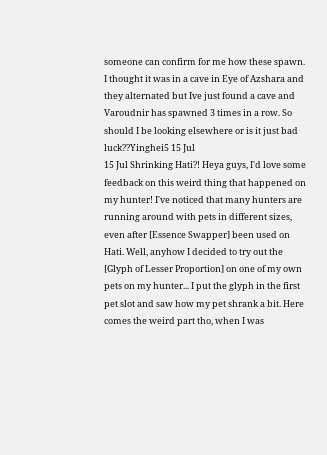someone can confirm for me how these spawn. I thought it was in a cave in Eye of Azshara and they alternated but Ive just found a cave and Varoudnir has spawned 3 times in a row. So should I be looking elsewhere or is it just bad luck??Yinghei5 15 Jul
15 Jul Shrinking Hati?! Heya guys, I'd love some feedback on this weird thing that happened on my hunter! I've noticed that many hunters are running around with pets in different sizes, even after [Essence Swapper] been used on Hati. Well, anyhow I decided to try out the [Glyph of Lesser Proportion] on one of my own pets on my hunter... I put the glyph in the first pet slot and saw how my pet shrank a bit. Here comes the weird part tho, when I was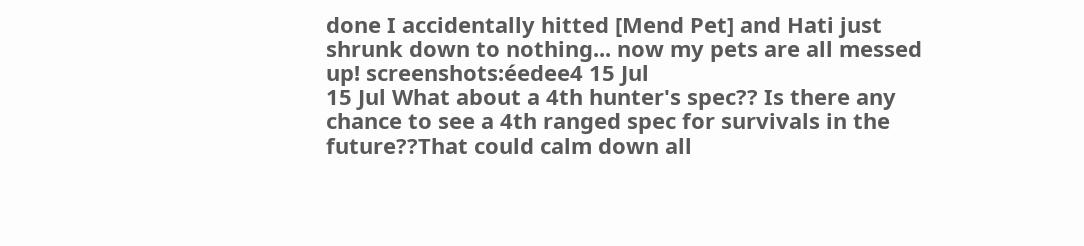done I accidentally hitted [Mend Pet] and Hati just shrunk down to nothing... now my pets are all messed up! screenshots:éedee4 15 Jul
15 Jul What about a 4th hunter's spec?? Is there any chance to see a 4th ranged spec for survivals in the future??That could calm down all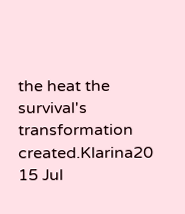the heat the survival's transformation created.Klarina20 15 Jul